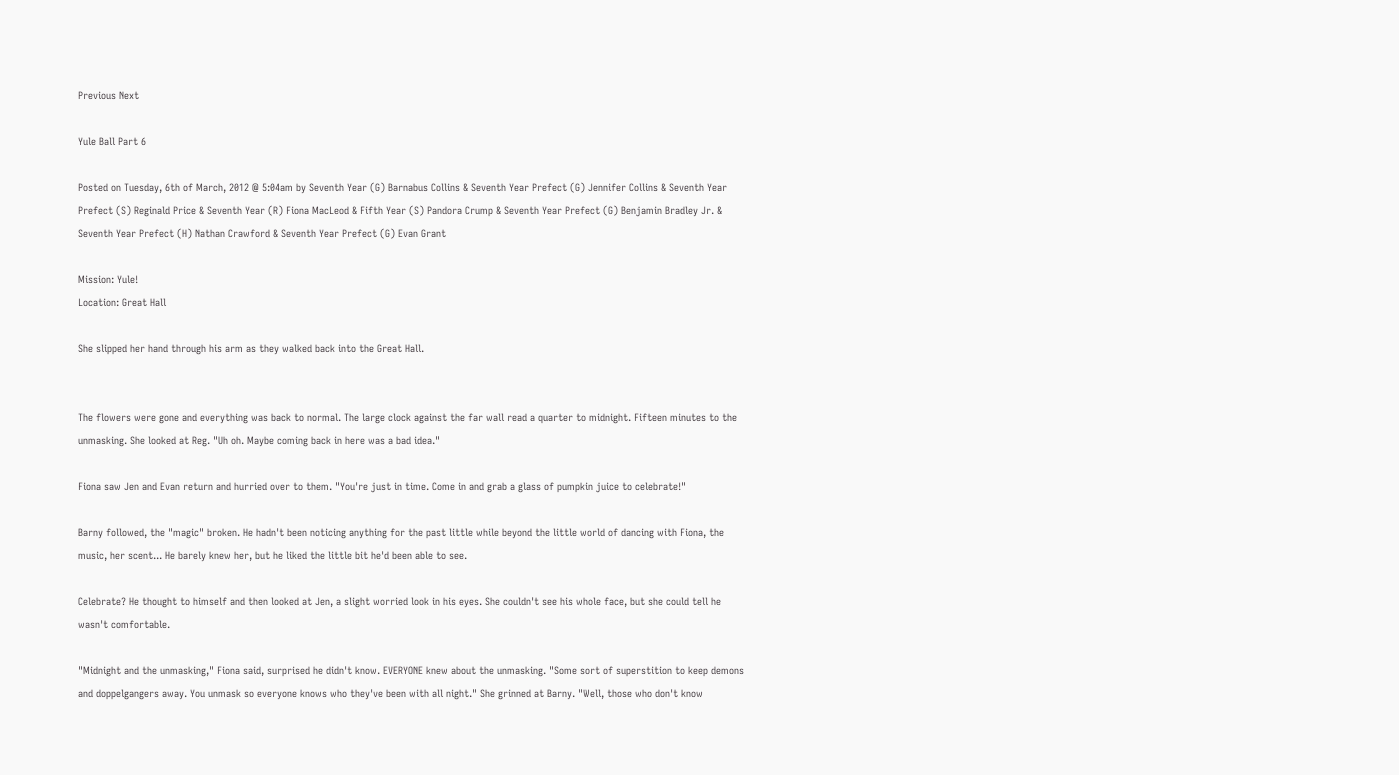Previous Next

Yule Ball Part 6

Posted on Tuesday, 6th of March, 2012 @ 5:04am by Seventh Year (G) Barnabus Collins & Seventh Year Prefect (G) Jennifer Collins & Seventh Year Prefect (S) Reginald Price & Seventh Year (R) Fiona MacLeod & Fifth Year (S) Pandora Crump & Seventh Year Prefect (G) Benjamin Bradley Jr. & Seventh Year Prefect (H) Nathan Crawford & Seventh Year Prefect (G) Evan Grant

Mission: Yule!
Location: Great Hall

She slipped her hand through his arm as they walked back into the Great Hall.


The flowers were gone and everything was back to normal. The large clock against the far wall read a quarter to midnight. Fifteen minutes to the unmasking. She looked at Reg. "Uh oh. Maybe coming back in here was a bad idea."

Fiona saw Jen and Evan return and hurried over to them. "You're just in time. Come in and grab a glass of pumpkin juice to celebrate!"

Barny followed, the "magic" broken. He hadn't been noticing anything for the past little while beyond the little world of dancing with Fiona, the music, her scent... He barely knew her, but he liked the little bit he'd been able to see.

Celebrate? He thought to himself and then looked at Jen, a slight worried look in his eyes. She couldn't see his whole face, but she could tell he wasn't comfortable.

"Midnight and the unmasking," Fiona said, surprised he didn't know. EVERYONE knew about the unmasking. "Some sort of superstition to keep demons and doppelgangers away. You unmask so everyone knows who they've been with all night." She grinned at Barny. "Well, those who don't know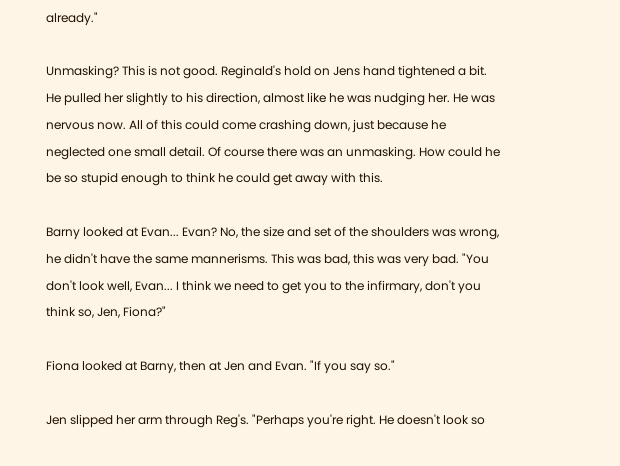already."

Unmasking? This is not good. Reginald's hold on Jens hand tightened a bit. He pulled her slightly to his direction, almost like he was nudging her. He was nervous now. All of this could come crashing down, just because he neglected one small detail. Of course there was an unmasking. How could he be so stupid enough to think he could get away with this.

Barny looked at Evan... Evan? No, the size and set of the shoulders was wrong, he didn't have the same mannerisms. This was bad, this was very bad. "You don't look well, Evan... I think we need to get you to the infirmary, don't you think so, Jen, Fiona?"

Fiona looked at Barny, then at Jen and Evan. "If you say so."

Jen slipped her arm through Reg's. "Perhaps you're right. He doesn't look so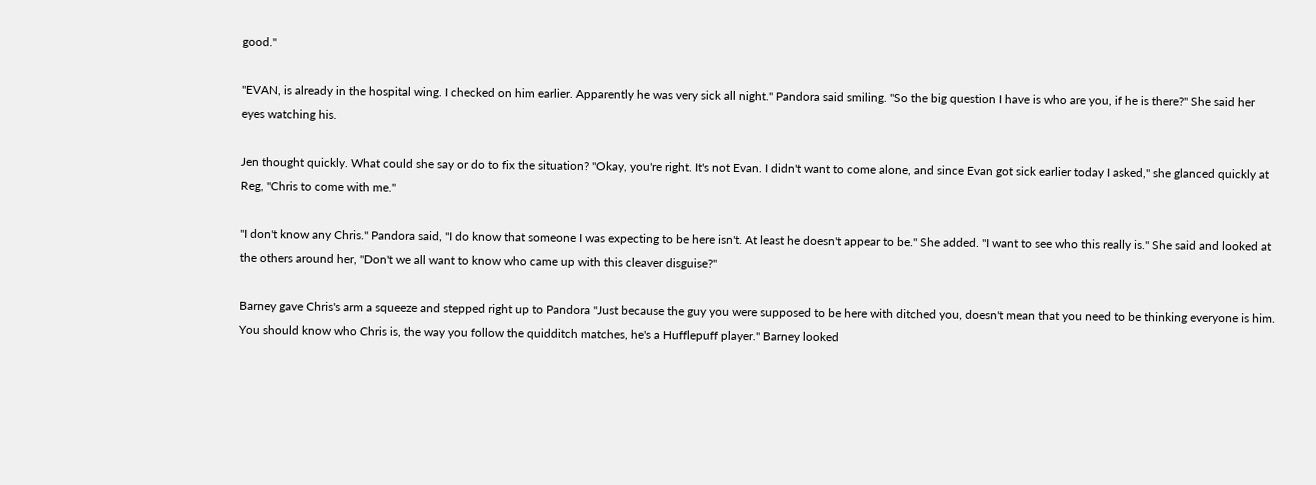good."

"EVAN, is already in the hospital wing. I checked on him earlier. Apparently he was very sick all night." Pandora said smiling. "So the big question I have is who are you, if he is there?" She said her eyes watching his.

Jen thought quickly. What could she say or do to fix the situation? "Okay, you're right. It's not Evan. I didn't want to come alone, and since Evan got sick earlier today I asked," she glanced quickly at Reg, "Chris to come with me."

"I don't know any Chris." Pandora said, "I do know that someone I was expecting to be here isn't. At least he doesn't appear to be." She added. "I want to see who this really is." She said and looked at the others around her, "Don't we all want to know who came up with this cleaver disguise?"

Barney gave Chris's arm a squeeze and stepped right up to Pandora "Just because the guy you were supposed to be here with ditched you, doesn't mean that you need to be thinking everyone is him. You should know who Chris is, the way you follow the quidditch matches, he's a Hufflepuff player." Barney looked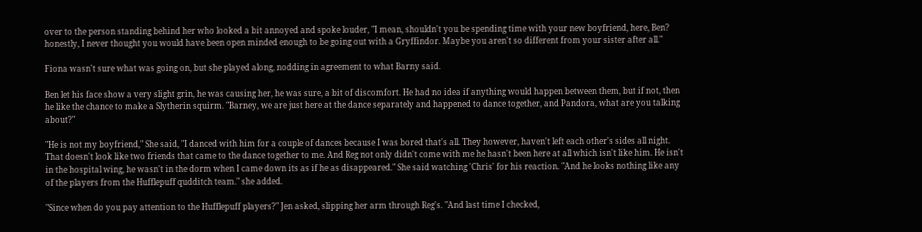over to the person standing behind her who looked a bit annoyed and spoke louder, "I mean, shouldn't you be spending time with your new boyfriend, here, Ben? honestly, I never thought you would have been open minded enough to be going out with a Gryffindor. Maybe you aren't so different from your sister after all."

Fiona wasn't sure what was going on, but she played along, nodding in agreement to what Barny said.

Ben let his face show a very slight grin, he was causing her, he was sure, a bit of discomfort. He had no idea if anything would happen between them, but if not, then he like the chance to make a Slytherin squirm. "Barney, we are just here at the dance separately and happened to dance together, and Pandora, what are you talking about?"

"He is not my boyfriend," She said, "I danced with him for a couple of dances because I was bored that's all. They however, haven't left each other's sides all night. That doesn't look like two friends that came to the dance together to me. And Reg not only didn't come with me he hasn't been here at all which isn't like him. He isn't in the hospital wing, he wasn't in the dorm when I came down its as if he as disappeared." She said watching 'Chris' for his reaction. "And he looks nothing like any of the players from the Hufflepuff qudditch team." she added.

"Since when do you pay attention to the Hufflepuff players?" Jen asked, slipping her arm through Reg's. "And last time I checked,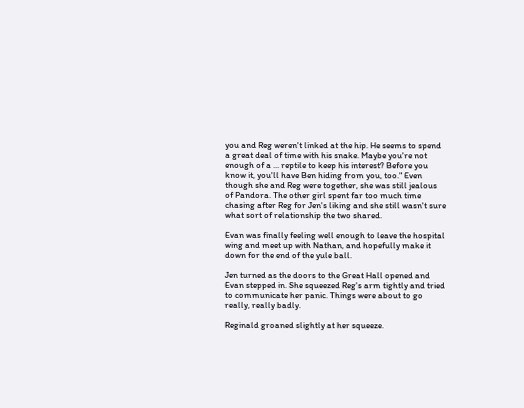you and Reg weren't linked at the hip. He seems to spend a great deal of time with his snake. Maybe you're not enough of a ... reptile to keep his interest? Before you know it, you'll have Ben hiding from you, too." Even though she and Reg were together, she was still jealous of Pandora. The other girl spent far too much time chasing after Reg for Jen's liking and she still wasn't sure what sort of relationship the two shared.

Evan was finally feeling well enough to leave the hospital wing and meet up with Nathan, and hopefully make it down for the end of the yule ball.

Jen turned as the doors to the Great Hall opened and Evan stepped in. She squeezed Reg's arm tightly and tried to communicate her panic. Things were about to go really, really badly.

Reginald groaned slightly at her squeeze.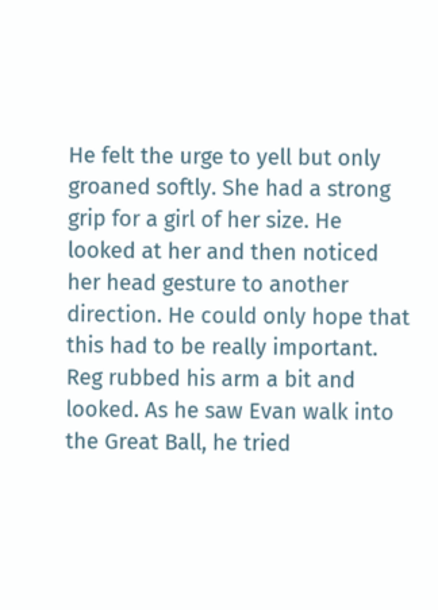He felt the urge to yell but only groaned softly. She had a strong grip for a girl of her size. He looked at her and then noticed her head gesture to another direction. He could only hope that this had to be really important. Reg rubbed his arm a bit and looked. As he saw Evan walk into the Great Ball, he tried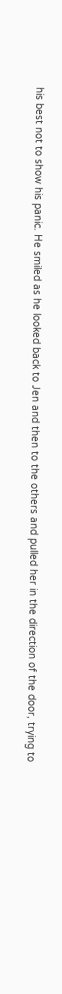his best not to show his panic. He smiled as he looked back to Jen and then to the others and pulled her in the direction of the door, trying to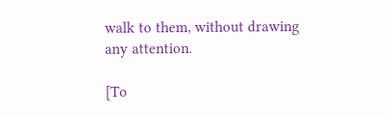walk to them, without drawing any attention.

[To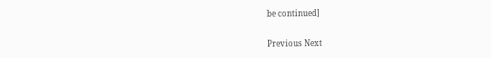be continued]


Previous Next